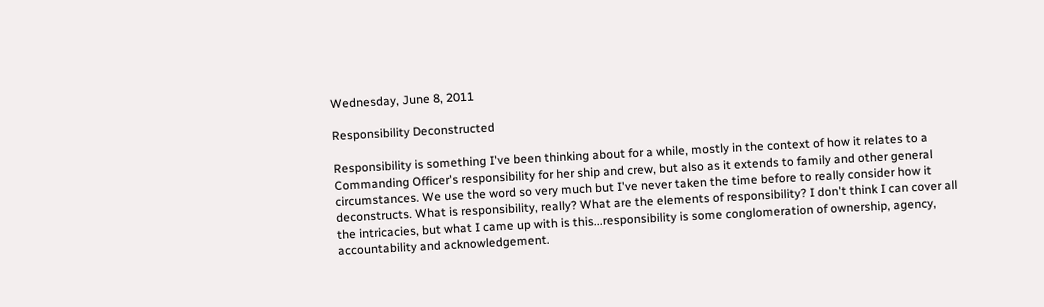Wednesday, June 8, 2011

Responsibility Deconstructed

Responsibility is something I've been thinking about for a while, mostly in the context of how it relates to a Commanding Officer's responsibility for her ship and crew, but also as it extends to family and other general circumstances. We use the word so very much but I've never taken the time before to really consider how it deconstructs. What is responsibility, really? What are the elements of responsibility? I don't think I can cover all the intricacies, but what I came up with is this...responsibility is some conglomeration of ownership, agency, accountability and acknowledgement.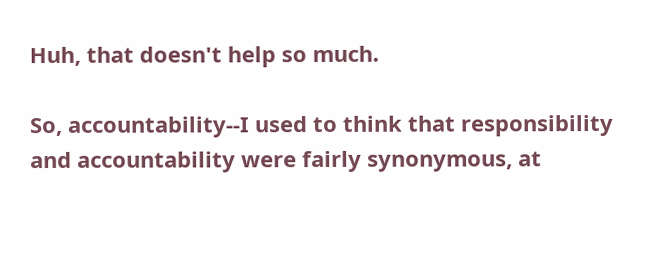Huh, that doesn't help so much.

So, accountability--I used to think that responsibility and accountability were fairly synonymous, at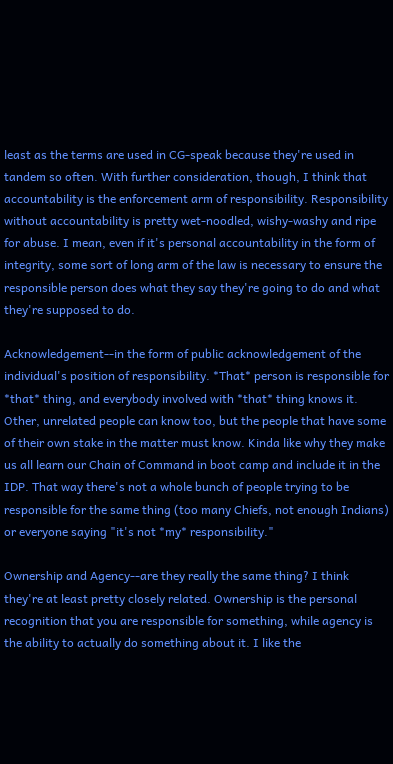least as the terms are used in CG-speak because they're used in tandem so often. With further consideration, though, I think that accountability is the enforcement arm of responsibility. Responsibility without accountability is pretty wet-noodled, wishy-washy and ripe for abuse. I mean, even if it's personal accountability in the form of integrity, some sort of long arm of the law is necessary to ensure the responsible person does what they say they're going to do and what they're supposed to do.

Acknowledgement--in the form of public acknowledgement of the individual's position of responsibility. *That* person is responsible for *that* thing, and everybody involved with *that* thing knows it. Other, unrelated people can know too, but the people that have some of their own stake in the matter must know. Kinda like why they make us all learn our Chain of Command in boot camp and include it in the IDP. That way there's not a whole bunch of people trying to be responsible for the same thing (too many Chiefs, not enough Indians) or everyone saying "it's not *my* responsibility."

Ownership and Agency--are they really the same thing? I think they're at least pretty closely related. Ownership is the personal recognition that you are responsible for something, while agency is the ability to actually do something about it. I like the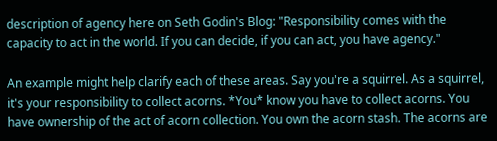description of agency here on Seth Godin's Blog: "Responsibility comes with the capacity to act in the world. If you can decide, if you can act, you have agency."

An example might help clarify each of these areas. Say you're a squirrel. As a squirrel, it's your responsibility to collect acorns. *You* know you have to collect acorns. You have ownership of the act of acorn collection. You own the acorn stash. The acorns are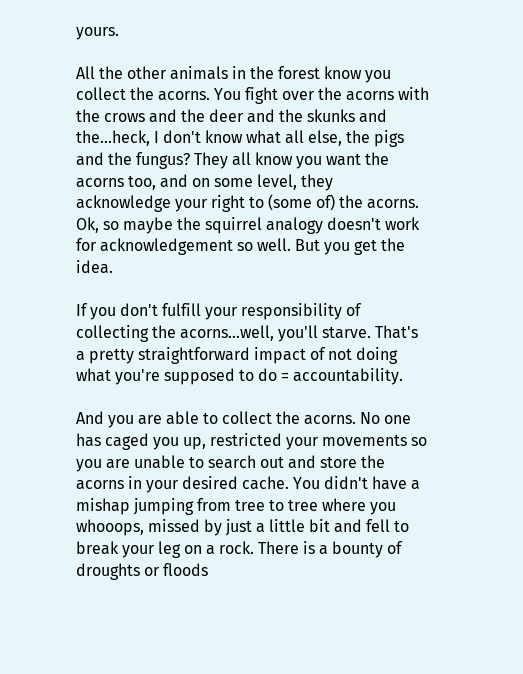yours.

All the other animals in the forest know you collect the acorns. You fight over the acorns with the crows and the deer and the skunks and the...heck, I don't know what all else, the pigs and the fungus? They all know you want the acorns too, and on some level, they acknowledge your right to (some of) the acorns. Ok, so maybe the squirrel analogy doesn't work for acknowledgement so well. But you get the idea.

If you don't fulfill your responsibility of collecting the acorns...well, you'll starve. That's a pretty straightforward impact of not doing what you're supposed to do = accountability.

And you are able to collect the acorns. No one has caged you up, restricted your movements so you are unable to search out and store the acorns in your desired cache. You didn't have a mishap jumping from tree to tree where you whooops, missed by just a little bit and fell to break your leg on a rock. There is a bounty of droughts or floods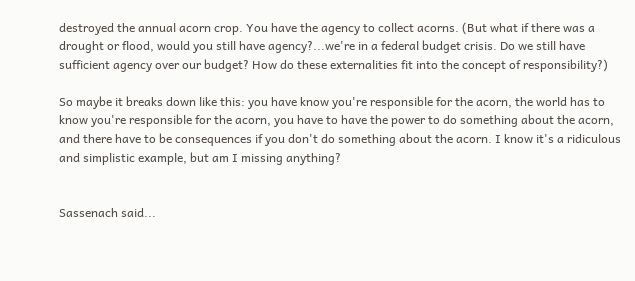destroyed the annual acorn crop. You have the agency to collect acorns. (But what if there was a drought or flood, would you still have agency?...we're in a federal budget crisis. Do we still have sufficient agency over our budget? How do these externalities fit into the concept of responsibility?)

So maybe it breaks down like this: you have know you're responsible for the acorn, the world has to know you're responsible for the acorn, you have to have the power to do something about the acorn, and there have to be consequences if you don't do something about the acorn. I know it's a ridiculous and simplistic example, but am I missing anything?


Sassenach said...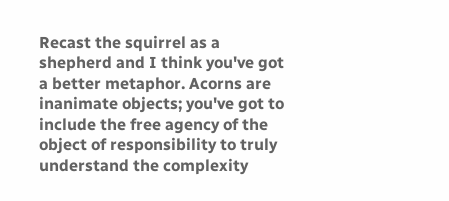Recast the squirrel as a shepherd and I think you've got a better metaphor. Acorns are inanimate objects; you've got to include the free agency of the object of responsibility to truly understand the complexity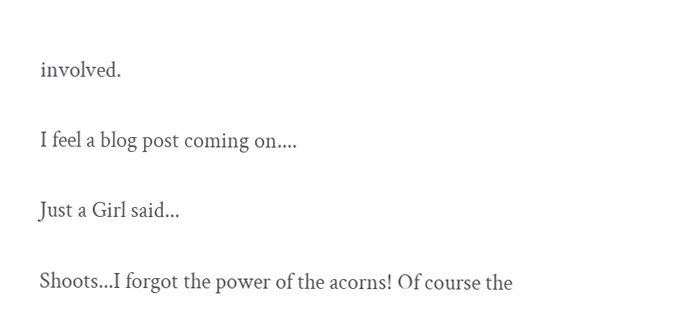involved.

I feel a blog post coming on....

Just a Girl said...

Shoots...I forgot the power of the acorns! Of course the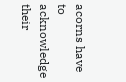acorns have to acknowledge their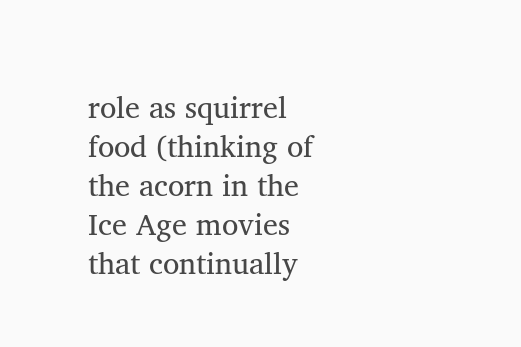role as squirrel food (thinking of the acorn in the Ice Age movies that continually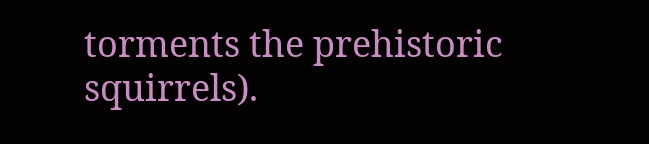torments the prehistoric squirrels).